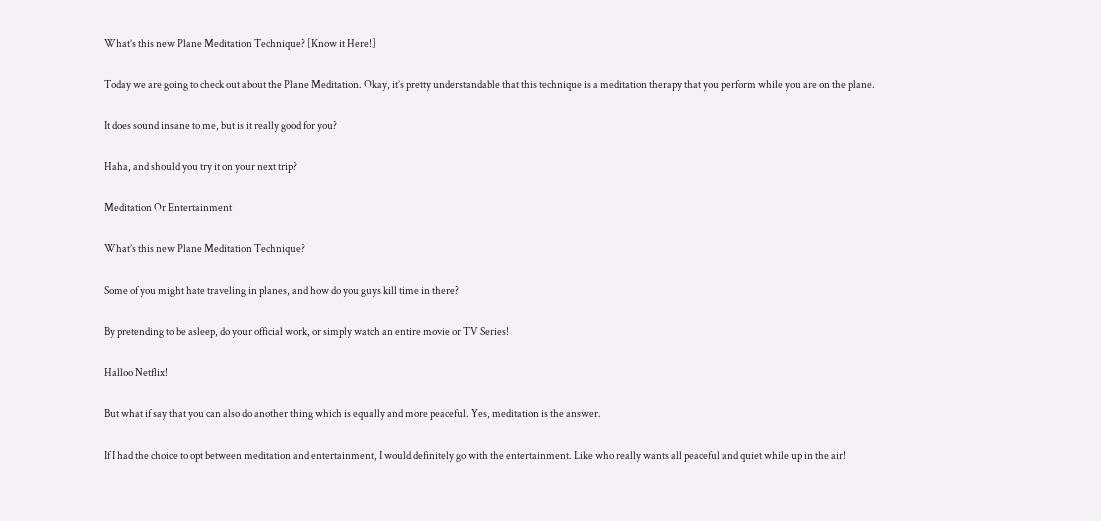What’s this new Plane Meditation Technique? [Know it Here!]

Today we are going to check out about the Plane Meditation. Okay, it’s pretty understandable that this technique is a meditation therapy that you perform while you are on the plane.

It does sound insane to me, but is it really good for you?

Haha, and should you try it on your next trip?

Meditation Or Entertainment

What’s this new Plane Meditation Technique?

Some of you might hate traveling in planes, and how do you guys kill time in there?

By pretending to be asleep, do your official work, or simply watch an entire movie or TV Series!

Halloo Netflix!

But what if say that you can also do another thing which is equally and more peaceful. Yes, meditation is the answer.

If I had the choice to opt between meditation and entertainment, I would definitely go with the entertainment. Like who really wants all peaceful and quiet while up in the air!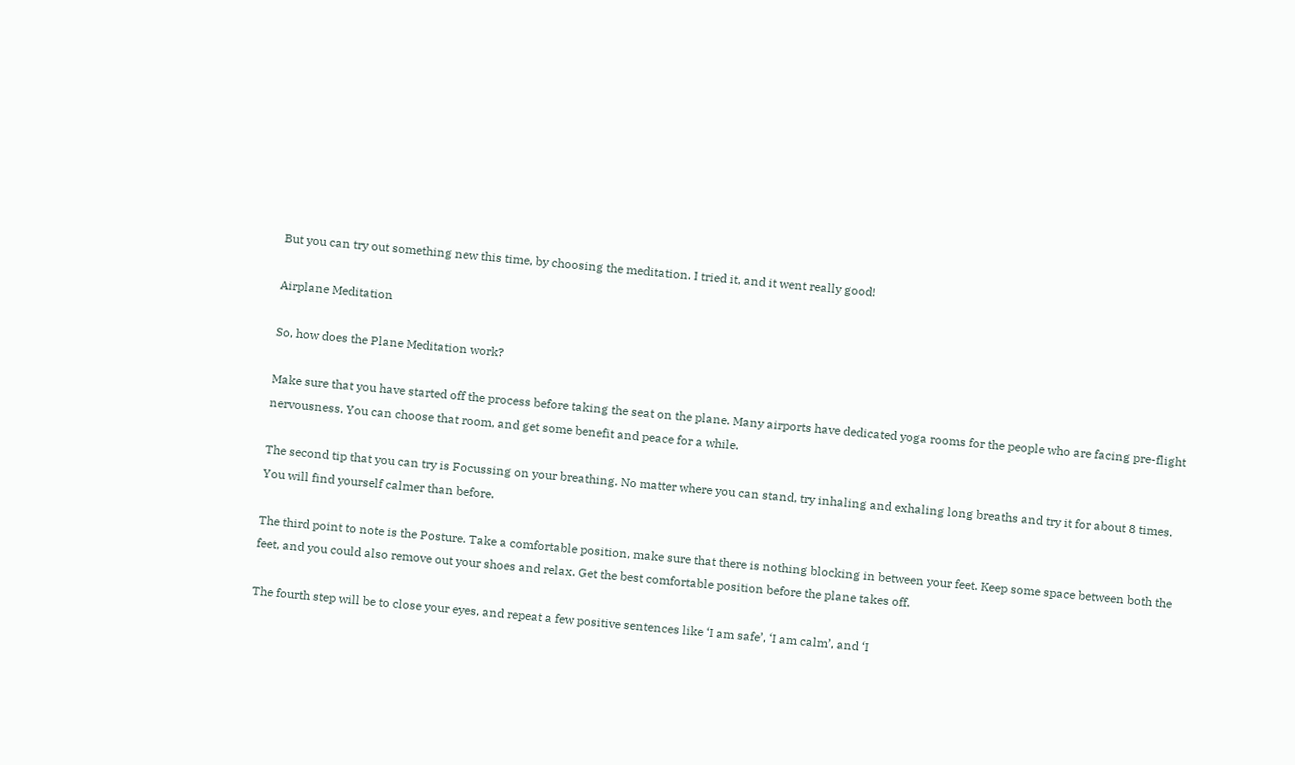But you can try out something new this time, by choosing the meditation. I tried it, and it went really good!

Airplane Meditation

So, how does the Plane Meditation work?

Make sure that you have started off the process before taking the seat on the plane. Many airports have dedicated yoga rooms for the people who are facing pre-flight nervousness. You can choose that room, and get some benefit and peace for a while.

The second tip that you can try is Focussing on your breathing. No matter where you can stand, try inhaling and exhaling long breaths and try it for about 8 times. You will find yourself calmer than before.

The third point to note is the Posture. Take a comfortable position, make sure that there is nothing blocking in between your feet. Keep some space between both the feet, and you could also remove out your shoes and relax. Get the best comfortable position before the plane takes off.

The fourth step will be to close your eyes, and repeat a few positive sentences like ‘I am safe’, ‘I am calm’, and ‘I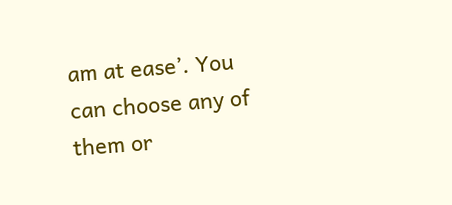am at ease’. You can choose any of them or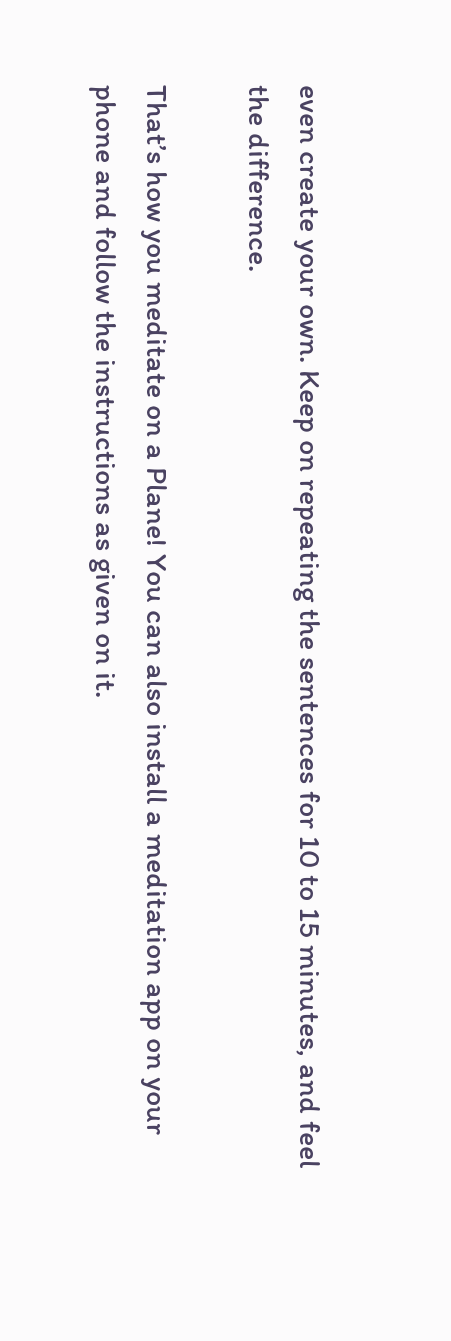even create your own. Keep on repeating the sentences for 10 to 15 minutes, and feel the difference.

That’s how you meditate on a Plane! You can also install a meditation app on your phone and follow the instructions as given on it.